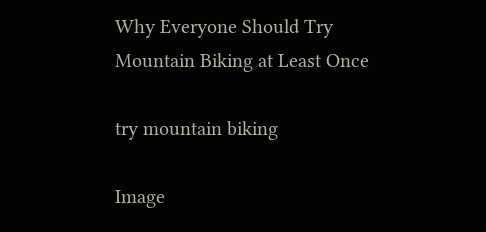Why Everyone Should Try Mountain Biking at Least Once

try mountain biking

Image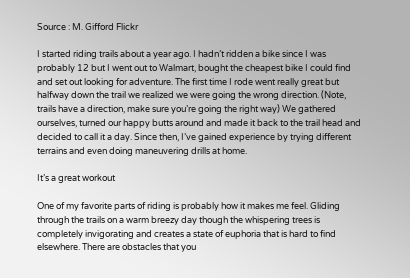Source : M. Gifford Flickr

I started riding trails about a year ago. I hadn’t ridden a bike since I was probably 12 but I went out to Walmart, bought the cheapest bike I could find and set out looking for adventure. The first time I rode went really great but halfway down the trail we realized we were going the wrong direction. (Note, trails have a direction, make sure you’re going the right way) We gathered ourselves, turned our happy butts around and made it back to the trail head and decided to call it a day. Since then, I’ve gained experience by trying different terrains and even doing maneuvering drills at home.

It’s a great workout

One of my favorite parts of riding is probably how it makes me feel. Gliding through the trails on a warm breezy day though the whispering trees is completely invigorating and creates a state of euphoria that is hard to find elsewhere. There are obstacles that you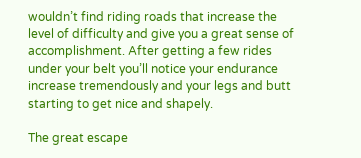wouldn’t find riding roads that increase the level of difficulty and give you a great sense of accomplishment. After getting a few rides under your belt you’ll notice your endurance increase tremendously and your legs and butt starting to get nice and shapely.

The great escape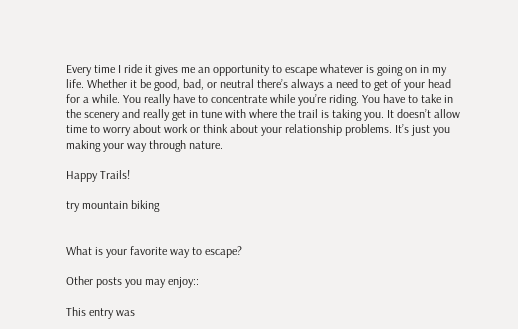Every time I ride it gives me an opportunity to escape whatever is going on in my life. Whether it be good, bad, or neutral there’s always a need to get of your head for a while. You really have to concentrate while you’re riding. You have to take in the scenery and really get in tune with where the trail is taking you. It doesn’t allow time to worry about work or think about your relationship problems. It’s just you making your way through nature.

Happy Trails!

try mountain biking


What is your favorite way to escape?

Other posts you may enjoy::

This entry was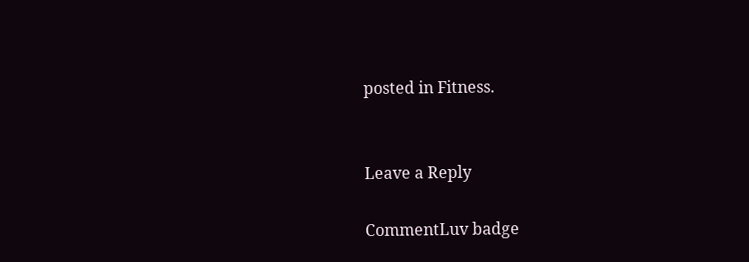posted in Fitness.


Leave a Reply

CommentLuv badge